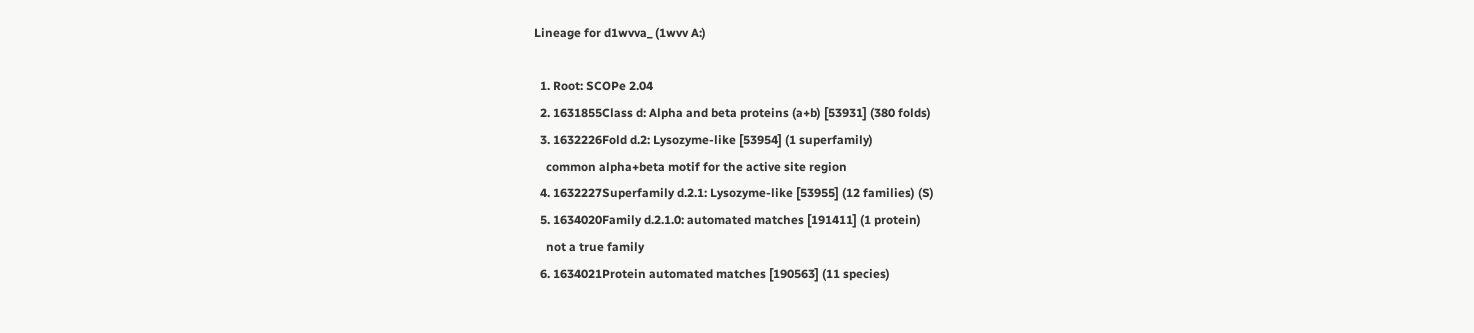Lineage for d1wvva_ (1wvv A:)

  1. Root: SCOPe 2.04
  2. 1631855Class d: Alpha and beta proteins (a+b) [53931] (380 folds)
  3. 1632226Fold d.2: Lysozyme-like [53954] (1 superfamily)
    common alpha+beta motif for the active site region
  4. 1632227Superfamily d.2.1: Lysozyme-like [53955] (12 families) (S)
  5. 1634020Family d.2.1.0: automated matches [191411] (1 protein)
    not a true family
  6. 1634021Protein automated matches [190563] (11 species)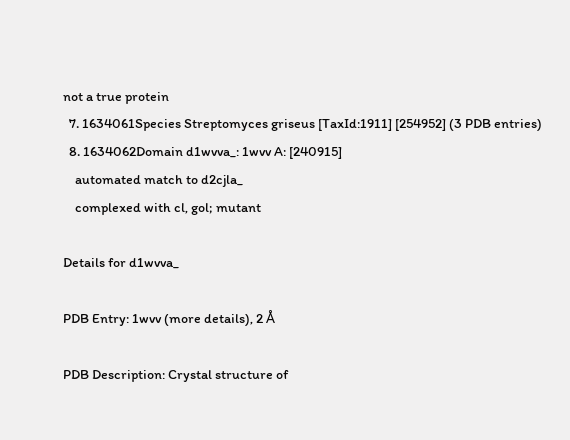not a true protein
  7. 1634061Species Streptomyces griseus [TaxId:1911] [254952] (3 PDB entries)
  8. 1634062Domain d1wvva_: 1wvv A: [240915]
    automated match to d2cjla_
    complexed with cl, gol; mutant

Details for d1wvva_

PDB Entry: 1wvv (more details), 2 Å

PDB Description: Crystal structure of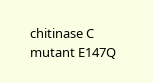chitinase C mutant E147Q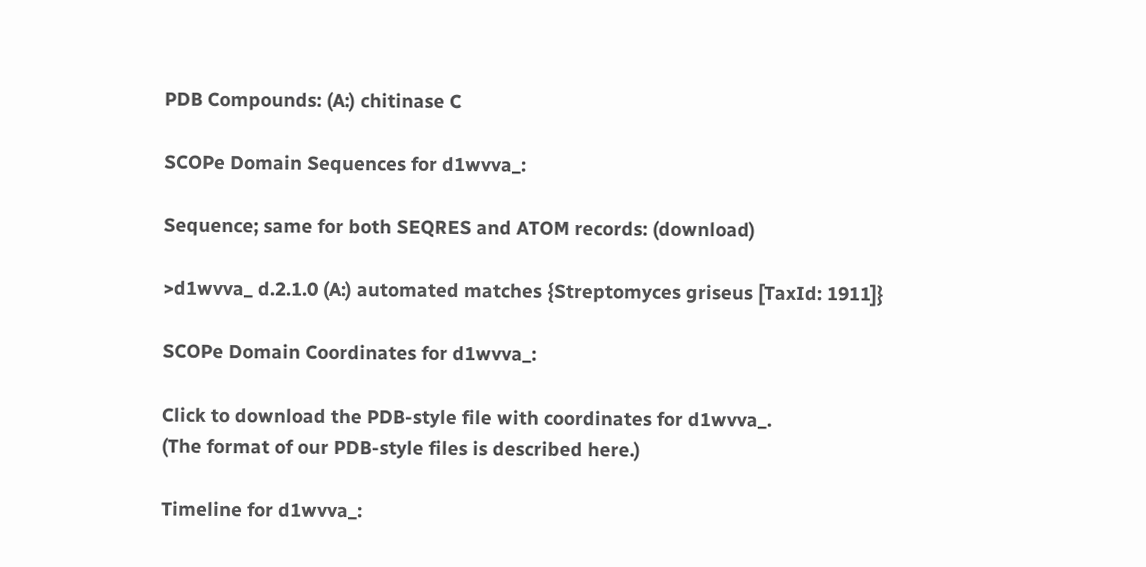PDB Compounds: (A:) chitinase C

SCOPe Domain Sequences for d1wvva_:

Sequence; same for both SEQRES and ATOM records: (download)

>d1wvva_ d.2.1.0 (A:) automated matches {Streptomyces griseus [TaxId: 1911]}

SCOPe Domain Coordinates for d1wvva_:

Click to download the PDB-style file with coordinates for d1wvva_.
(The format of our PDB-style files is described here.)

Timeline for d1wvva_: